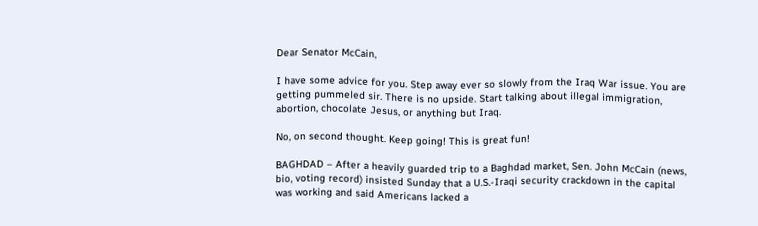Dear Senator McCain,

I have some advice for you. Step away ever so slowly from the Iraq War issue. You are getting pummeled sir. There is no upside. Start talking about illegal immigration, abortion, chocolate Jesus, or anything but Iraq.

No, on second thought. Keep going! This is great fun!

BAGHDAD – After a heavily guarded trip to a Baghdad market, Sen. John McCain (news, bio, voting record) insisted Sunday that a U.S.-Iraqi security crackdown in the capital was working and said Americans lacked a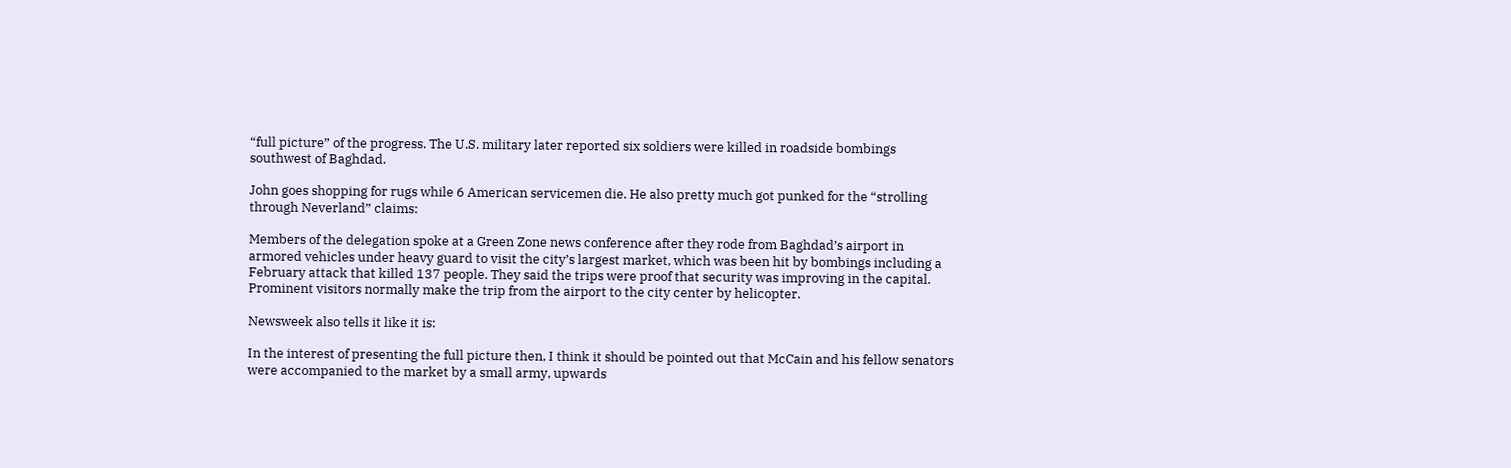“full picture” of the progress. The U.S. military later reported six soldiers were killed in roadside bombings southwest of Baghdad.

John goes shopping for rugs while 6 American servicemen die. He also pretty much got punked for the “strolling through Neverland” claims:

Members of the delegation spoke at a Green Zone news conference after they rode from Baghdad’s airport in armored vehicles under heavy guard to visit the city’s largest market, which was been hit by bombings including a February attack that killed 137 people. They said the trips were proof that security was improving in the capital. Prominent visitors normally make the trip from the airport to the city center by helicopter.

Newsweek also tells it like it is:

In the interest of presenting the full picture then, I think it should be pointed out that McCain and his fellow senators were accompanied to the market by a small army, upwards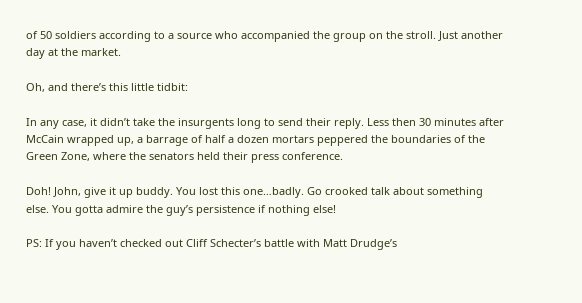of 50 soldiers according to a source who accompanied the group on the stroll. Just another day at the market.

Oh, and there’s this little tidbit:

In any case, it didn’t take the insurgents long to send their reply. Less then 30 minutes after McCain wrapped up, a barrage of half a dozen mortars peppered the boundaries of the Green Zone, where the senators held their press conference.

Doh! John, give it up buddy. You lost this one…badly. Go crooked talk about something else. You gotta admire the guy’s persistence if nothing else!

PS: If you haven’t checked out Cliff Schecter’s battle with Matt Drudge’s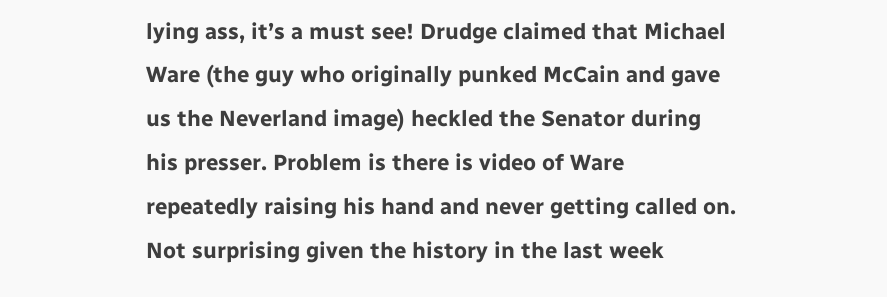lying ass, it’s a must see! Drudge claimed that Michael Ware (the guy who originally punked McCain and gave us the Neverland image) heckled the Senator during his presser. Problem is there is video of Ware repeatedly raising his hand and never getting called on. Not surprising given the history in the last week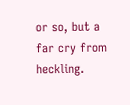or so, but a far cry from heckling.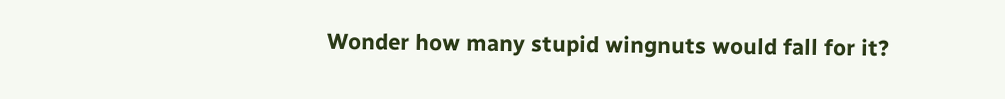Wonder how many stupid wingnuts would fall for it?